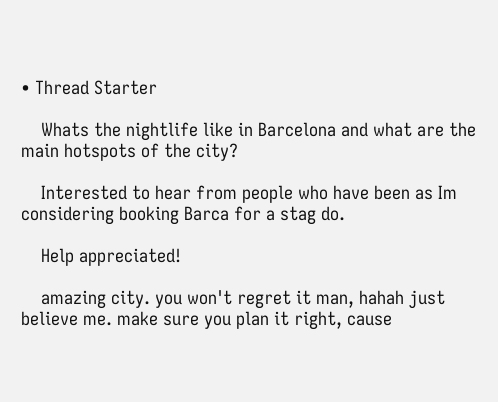• Thread Starter

    Whats the nightlife like in Barcelona and what are the main hotspots of the city?

    Interested to hear from people who have been as Im considering booking Barca for a stag do.

    Help appreciated!

    amazing city. you won't regret it man, hahah just believe me. make sure you plan it right, cause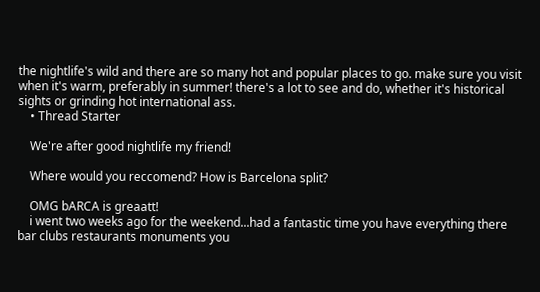the nightlife's wild and there are so many hot and popular places to go. make sure you visit when it's warm, preferably in summer! there's a lot to see and do, whether it's historical sights or grinding hot international ass.
    • Thread Starter

    We're after good nightlife my friend!

    Where would you reccomend? How is Barcelona split?

    OMG bARCA is greaatt!
    i went two weeks ago for the weekend...had a fantastic time you have everything there bar clubs restaurants monuments you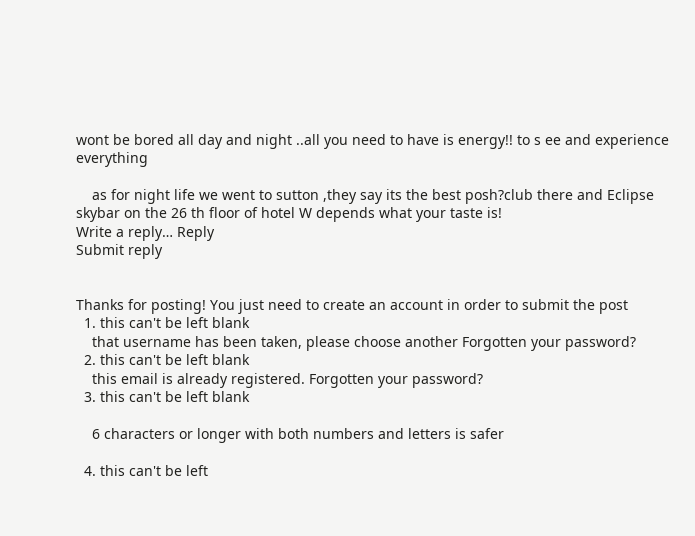wont be bored all day and night ..all you need to have is energy!! to s ee and experience everything

    as for night life we went to sutton ,they say its the best posh?club there and Eclipse skybar on the 26 th floor of hotel W depends what your taste is!
Write a reply… Reply
Submit reply


Thanks for posting! You just need to create an account in order to submit the post
  1. this can't be left blank
    that username has been taken, please choose another Forgotten your password?
  2. this can't be left blank
    this email is already registered. Forgotten your password?
  3. this can't be left blank

    6 characters or longer with both numbers and letters is safer

  4. this can't be left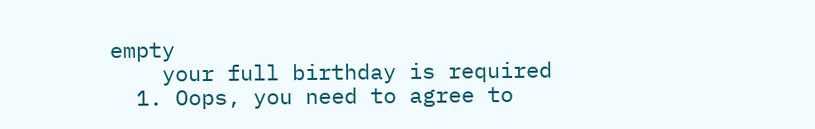empty
    your full birthday is required
  1. Oops, you need to agree to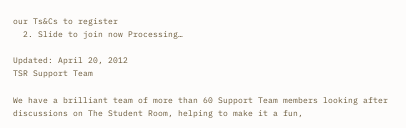our Ts&Cs to register
  2. Slide to join now Processing…

Updated: April 20, 2012
TSR Support Team

We have a brilliant team of more than 60 Support Team members looking after discussions on The Student Room, helping to make it a fun,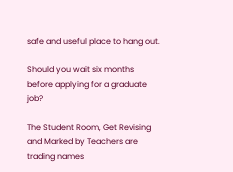safe and useful place to hang out.

Should you wait six months before applying for a graduate job?

The Student Room, Get Revising and Marked by Teachers are trading names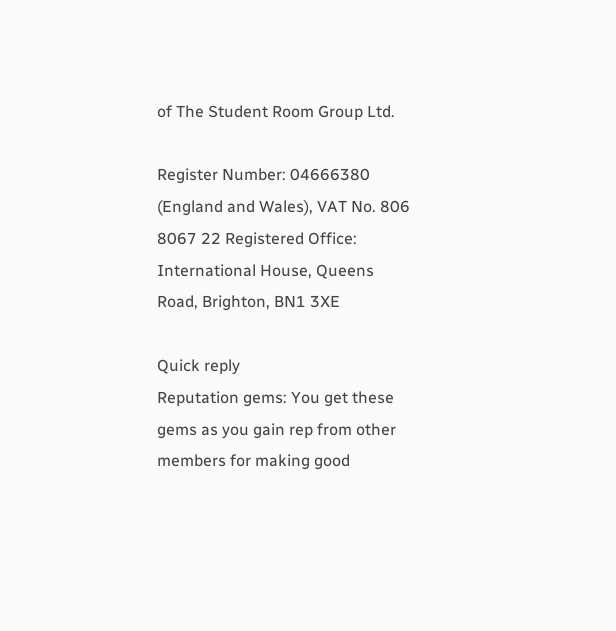of The Student Room Group Ltd.

Register Number: 04666380 (England and Wales), VAT No. 806 8067 22 Registered Office: International House, Queens Road, Brighton, BN1 3XE

Quick reply
Reputation gems: You get these gems as you gain rep from other members for making good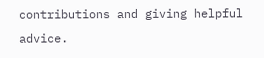contributions and giving helpful advice.